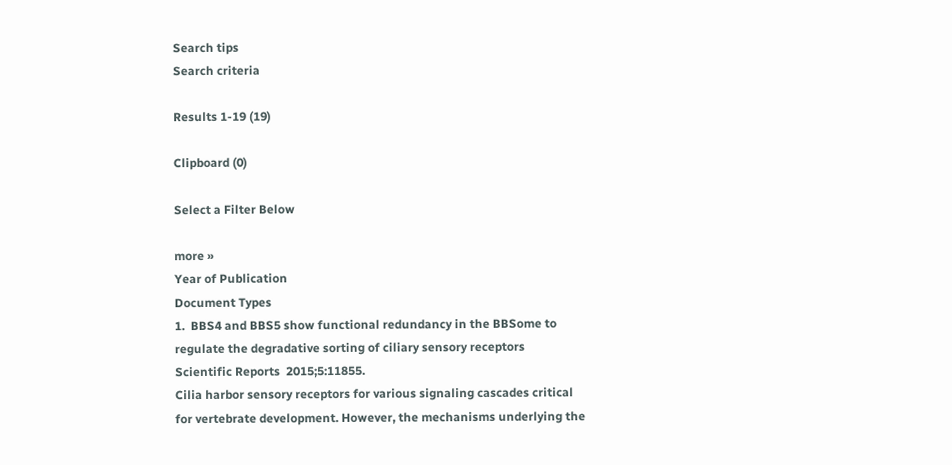Search tips
Search criteria

Results 1-19 (19)

Clipboard (0)

Select a Filter Below

more »
Year of Publication
Document Types
1.  BBS4 and BBS5 show functional redundancy in the BBSome to regulate the degradative sorting of ciliary sensory receptors
Scientific Reports  2015;5:11855.
Cilia harbor sensory receptors for various signaling cascades critical for vertebrate development. However, the mechanisms underlying the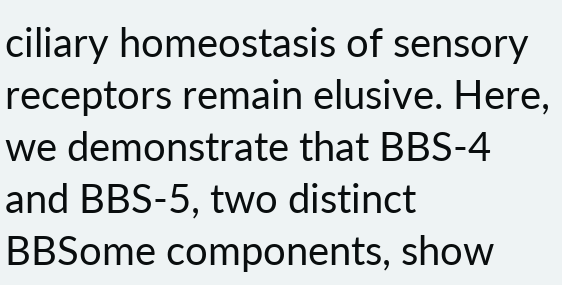ciliary homeostasis of sensory receptors remain elusive. Here, we demonstrate that BBS-4 and BBS-5, two distinct BBSome components, show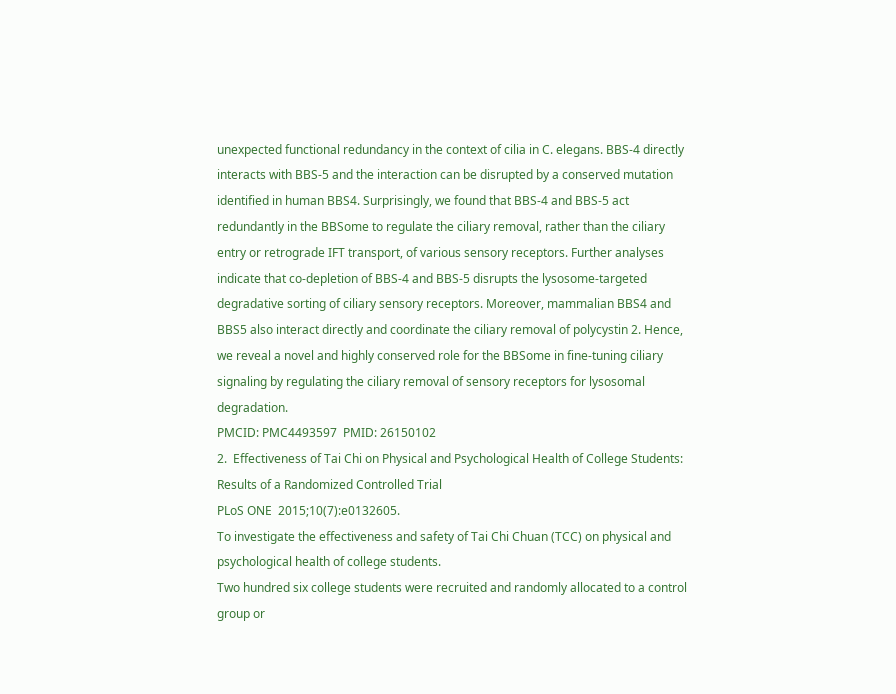unexpected functional redundancy in the context of cilia in C. elegans. BBS-4 directly interacts with BBS-5 and the interaction can be disrupted by a conserved mutation identified in human BBS4. Surprisingly, we found that BBS-4 and BBS-5 act redundantly in the BBSome to regulate the ciliary removal, rather than the ciliary entry or retrograde IFT transport, of various sensory receptors. Further analyses indicate that co-depletion of BBS-4 and BBS-5 disrupts the lysosome-targeted degradative sorting of ciliary sensory receptors. Moreover, mammalian BBS4 and BBS5 also interact directly and coordinate the ciliary removal of polycystin 2. Hence, we reveal a novel and highly conserved role for the BBSome in fine-tuning ciliary signaling by regulating the ciliary removal of sensory receptors for lysosomal degradation.
PMCID: PMC4493597  PMID: 26150102
2.  Effectiveness of Tai Chi on Physical and Psychological Health of College Students: Results of a Randomized Controlled Trial
PLoS ONE  2015;10(7):e0132605.
To investigate the effectiveness and safety of Tai Chi Chuan (TCC) on physical and psychological health of college students.
Two hundred six college students were recruited and randomly allocated to a control group or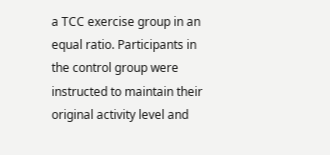a TCC exercise group in an equal ratio. Participants in the control group were instructed to maintain their original activity level and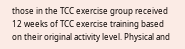those in the TCC exercise group received 12 weeks of TCC exercise training based on their original activity level. Physical and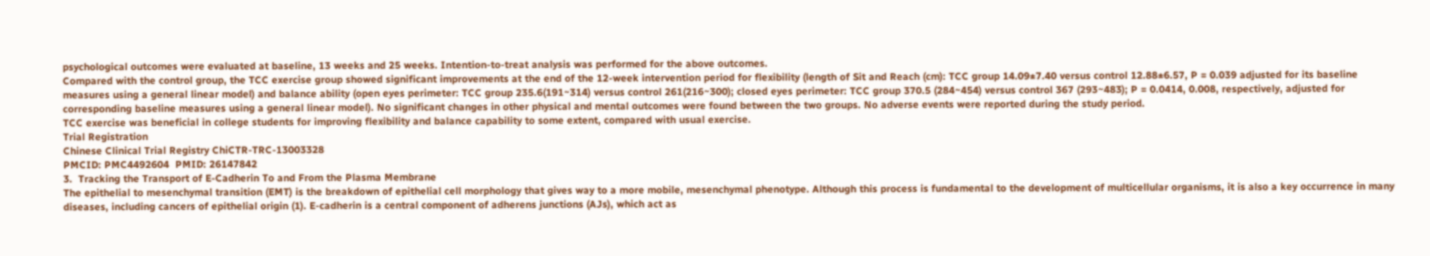psychological outcomes were evaluated at baseline, 13 weeks and 25 weeks. Intention-to-treat analysis was performed for the above outcomes.
Compared with the control group, the TCC exercise group showed significant improvements at the end of the 12-week intervention period for flexibility (length of Sit and Reach (cm): TCC group 14.09±7.40 versus control 12.88±6.57, P = 0.039 adjusted for its baseline measures using a general linear model) and balance ability (open eyes perimeter: TCC group 235.6(191~314) versus control 261(216~300); closed eyes perimeter: TCC group 370.5 (284~454) versus control 367 (293~483); P = 0.0414, 0.008, respectively, adjusted for corresponding baseline measures using a general linear model). No significant changes in other physical and mental outcomes were found between the two groups. No adverse events were reported during the study period.
TCC exercise was beneficial in college students for improving flexibility and balance capability to some extent, compared with usual exercise.
Trial Registration
Chinese Clinical Trial Registry ChiCTR-TRC-13003328
PMCID: PMC4492604  PMID: 26147842
3.  Tracking the Transport of E-Cadherin To and From the Plasma Membrane
The epithelial to mesenchymal transition (EMT) is the breakdown of epithelial cell morphology that gives way to a more mobile, mesenchymal phenotype. Although this process is fundamental to the development of multicellular organisms, it is also a key occurrence in many diseases, including cancers of epithelial origin (1). E-cadherin is a central component of adherens junctions (AJs), which act as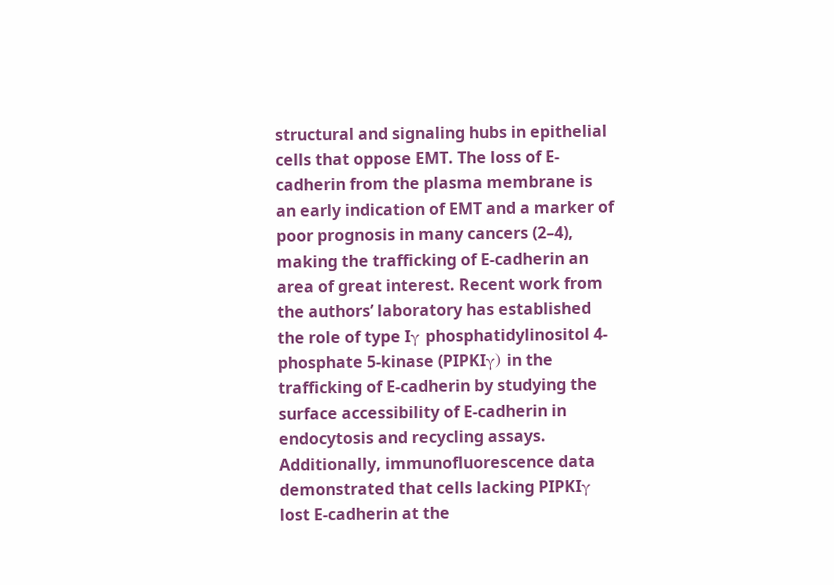structural and signaling hubs in epithelial cells that oppose EMT. The loss of E-cadherin from the plasma membrane is an early indication of EMT and a marker of poor prognosis in many cancers (2–4), making the trafficking of E-cadherin an area of great interest. Recent work from the authors’ laboratory has established the role of type Iγ phosphatidylinositol 4-phosphate 5-kinase (PIPKIγ) in the trafficking of E-cadherin by studying the surface accessibility of E-cadherin in endocytosis and recycling assays. Additionally, immunofluorescence data demonstrated that cells lacking PIPKIγ lost E-cadherin at the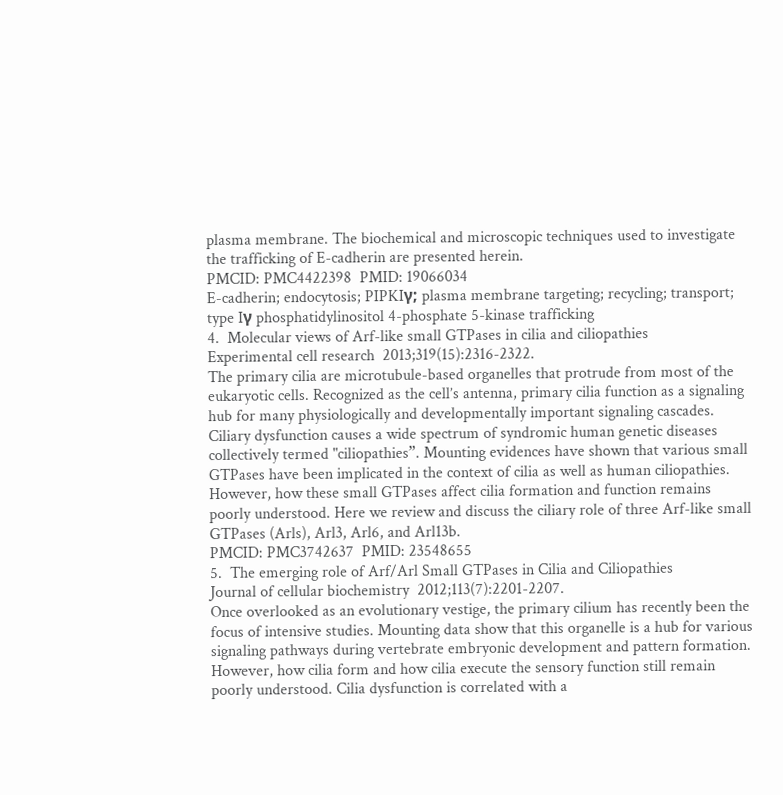plasma membrane. The biochemical and microscopic techniques used to investigate the trafficking of E-cadherin are presented herein.
PMCID: PMC4422398  PMID: 19066034
E-cadherin; endocytosis; PIPKIγ; plasma membrane targeting; recycling; transport; type Iγ phosphatidylinositol 4-phosphate 5-kinase trafficking
4.  Molecular views of Arf-like small GTPases in cilia and ciliopathies
Experimental cell research  2013;319(15):2316-2322.
The primary cilia are microtubule-based organelles that protrude from most of the eukaryotic cells. Recognized as the cell’s antenna, primary cilia function as a signaling hub for many physiologically and developmentally important signaling cascades. Ciliary dysfunction causes a wide spectrum of syndromic human genetic diseases collectively termed "ciliopathies”. Mounting evidences have shown that various small GTPases have been implicated in the context of cilia as well as human ciliopathies. However, how these small GTPases affect cilia formation and function remains poorly understood. Here we review and discuss the ciliary role of three Arf-like small GTPases (Arls), Arl3, Arl6, and Arl13b.
PMCID: PMC3742637  PMID: 23548655
5.  The emerging role of Arf/Arl Small GTPases in Cilia and Ciliopathies
Journal of cellular biochemistry  2012;113(7):2201-2207.
Once overlooked as an evolutionary vestige, the primary cilium has recently been the focus of intensive studies. Mounting data show that this organelle is a hub for various signaling pathways during vertebrate embryonic development and pattern formation. However, how cilia form and how cilia execute the sensory function still remain poorly understood. Cilia dysfunction is correlated with a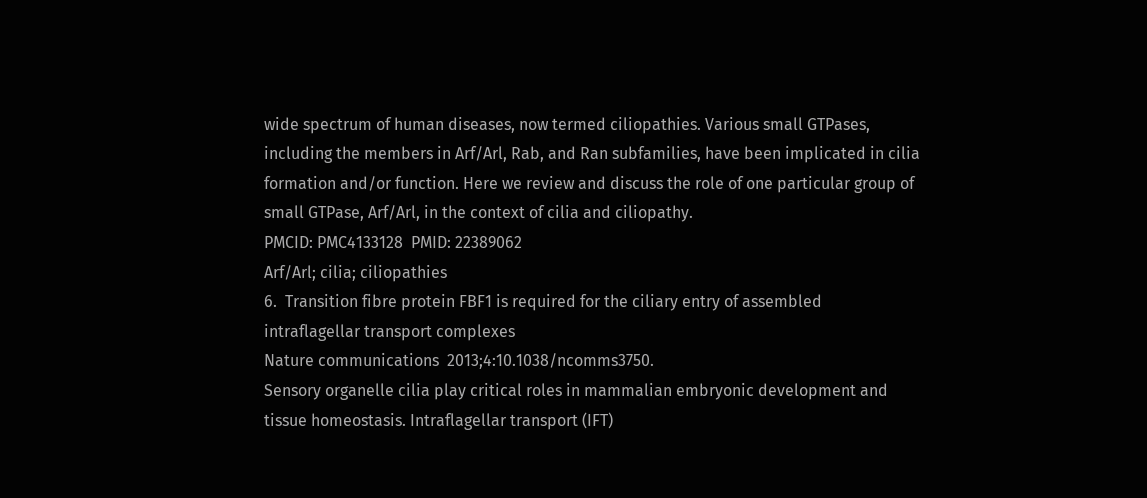wide spectrum of human diseases, now termed ciliopathies. Various small GTPases, including the members in Arf/Arl, Rab, and Ran subfamilies, have been implicated in cilia formation and/or function. Here we review and discuss the role of one particular group of small GTPase, Arf/Arl, in the context of cilia and ciliopathy.
PMCID: PMC4133128  PMID: 22389062
Arf/Arl; cilia; ciliopathies
6.  Transition fibre protein FBF1 is required for the ciliary entry of assembled intraflagellar transport complexes
Nature communications  2013;4:10.1038/ncomms3750.
Sensory organelle cilia play critical roles in mammalian embryonic development and tissue homeostasis. Intraflagellar transport (IFT)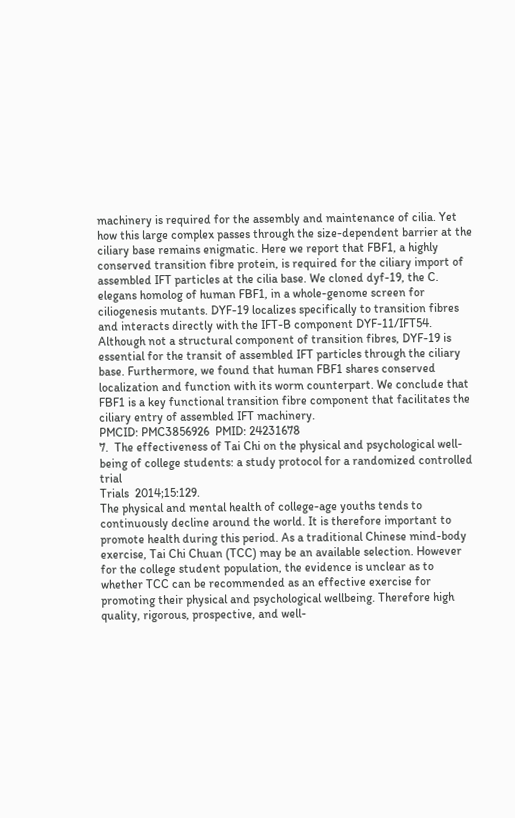machinery is required for the assembly and maintenance of cilia. Yet how this large complex passes through the size-dependent barrier at the ciliary base remains enigmatic. Here we report that FBF1, a highly conserved transition fibre protein, is required for the ciliary import of assembled IFT particles at the cilia base. We cloned dyf-19, the C. elegans homolog of human FBF1, in a whole-genome screen for ciliogenesis mutants. DYF-19 localizes specifically to transition fibres and interacts directly with the IFT-B component DYF-11/IFT54. Although not a structural component of transition fibres, DYF-19 is essential for the transit of assembled IFT particles through the ciliary base. Furthermore, we found that human FBF1 shares conserved localization and function with its worm counterpart. We conclude that FBF1 is a key functional transition fibre component that facilitates the ciliary entry of assembled IFT machinery.
PMCID: PMC3856926  PMID: 24231678
7.  The effectiveness of Tai Chi on the physical and psychological well-being of college students: a study protocol for a randomized controlled trial
Trials  2014;15:129.
The physical and mental health of college-age youths tends to continuously decline around the world. It is therefore important to promote health during this period. As a traditional Chinese mind-body exercise, Tai Chi Chuan (TCC) may be an available selection. However for the college student population, the evidence is unclear as to whether TCC can be recommended as an effective exercise for promoting their physical and psychological wellbeing. Therefore high quality, rigorous, prospective, and well-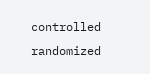controlled randomized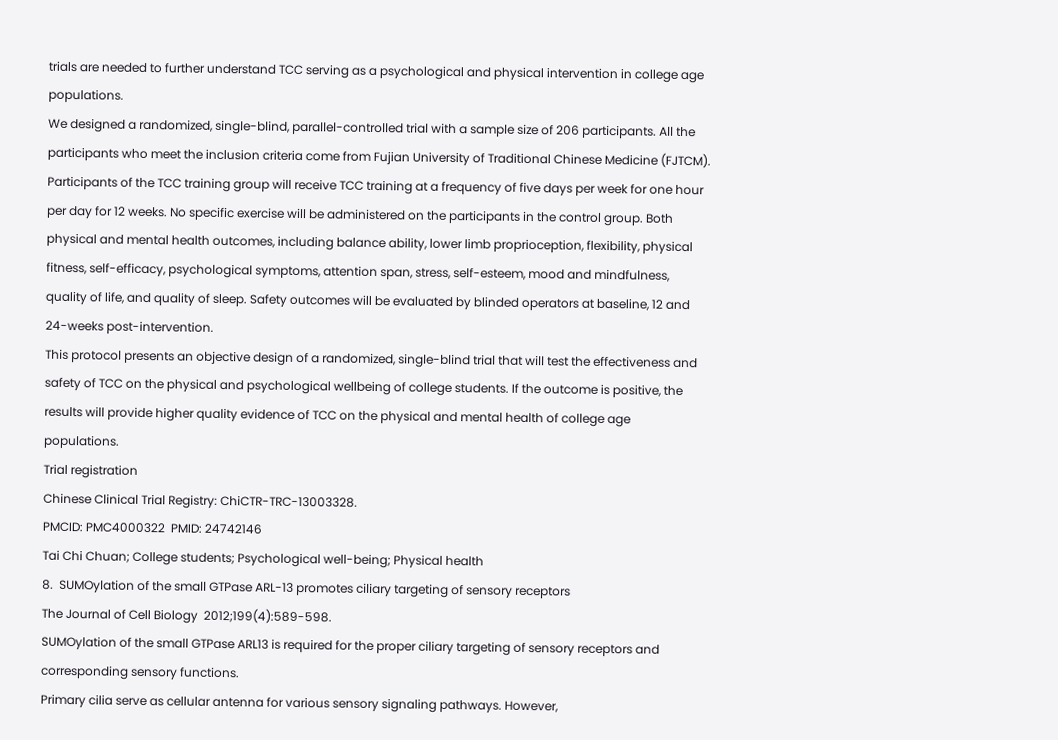trials are needed to further understand TCC serving as a psychological and physical intervention in college age populations.
We designed a randomized, single-blind, parallel-controlled trial with a sample size of 206 participants. All the participants who meet the inclusion criteria come from Fujian University of Traditional Chinese Medicine (FJTCM). Participants of the TCC training group will receive TCC training at a frequency of five days per week for one hour per day for 12 weeks. No specific exercise will be administered on the participants in the control group. Both physical and mental health outcomes, including balance ability, lower limb proprioception, flexibility, physical fitness, self-efficacy, psychological symptoms, attention span, stress, self-esteem, mood and mindfulness, quality of life, and quality of sleep. Safety outcomes will be evaluated by blinded operators at baseline, 12 and 24-weeks post-intervention.
This protocol presents an objective design of a randomized, single-blind trial that will test the effectiveness and safety of TCC on the physical and psychological wellbeing of college students. If the outcome is positive, the results will provide higher quality evidence of TCC on the physical and mental health of college age populations.
Trial registration
Chinese Clinical Trial Registry: ChiCTR-TRC-13003328.
PMCID: PMC4000322  PMID: 24742146
Tai Chi Chuan; College students; Psychological well-being; Physical health
8.  SUMOylation of the small GTPase ARL-13 promotes ciliary targeting of sensory receptors
The Journal of Cell Biology  2012;199(4):589-598.
SUMOylation of the small GTPase ARL13 is required for the proper ciliary targeting of sensory receptors and corresponding sensory functions.
Primary cilia serve as cellular antenna for various sensory signaling pathways. However,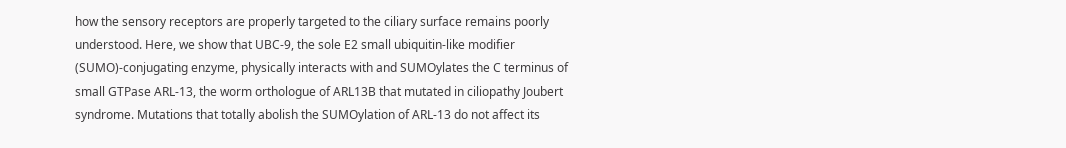how the sensory receptors are properly targeted to the ciliary surface remains poorly understood. Here, we show that UBC-9, the sole E2 small ubiquitin-like modifier (SUMO)-conjugating enzyme, physically interacts with and SUMOylates the C terminus of small GTPase ARL-13, the worm orthologue of ARL13B that mutated in ciliopathy Joubert syndrome. Mutations that totally abolish the SUMOylation of ARL-13 do not affect its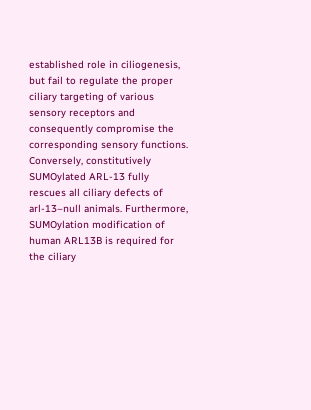established role in ciliogenesis, but fail to regulate the proper ciliary targeting of various sensory receptors and consequently compromise the corresponding sensory functions. Conversely, constitutively SUMOylated ARL-13 fully rescues all ciliary defects of arl-13–null animals. Furthermore, SUMOylation modification of human ARL13B is required for the ciliary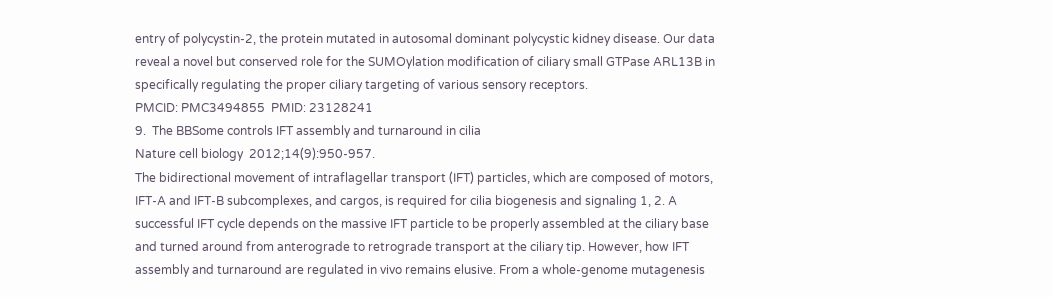entry of polycystin-2, the protein mutated in autosomal dominant polycystic kidney disease. Our data reveal a novel but conserved role for the SUMOylation modification of ciliary small GTPase ARL13B in specifically regulating the proper ciliary targeting of various sensory receptors.
PMCID: PMC3494855  PMID: 23128241
9.  The BBSome controls IFT assembly and turnaround in cilia
Nature cell biology  2012;14(9):950-957.
The bidirectional movement of intraflagellar transport (IFT) particles, which are composed of motors, IFT-A and IFT-B subcomplexes, and cargos, is required for cilia biogenesis and signaling 1, 2. A successful IFT cycle depends on the massive IFT particle to be properly assembled at the ciliary base and turned around from anterograde to retrograde transport at the ciliary tip. However, how IFT assembly and turnaround are regulated in vivo remains elusive. From a whole-genome mutagenesis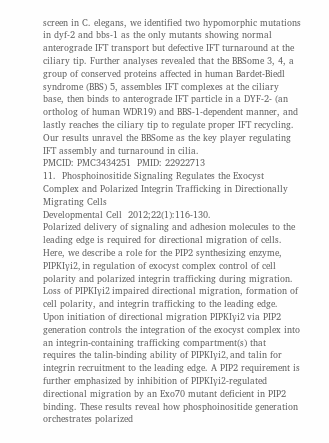screen in C. elegans, we identified two hypomorphic mutations in dyf-2 and bbs-1 as the only mutants showing normal anterograde IFT transport but defective IFT turnaround at the ciliary tip. Further analyses revealed that the BBSome 3, 4, a group of conserved proteins affected in human Bardet-Biedl syndrome (BBS) 5, assembles IFT complexes at the ciliary base, then binds to anterograde IFT particle in a DYF-2- (an ortholog of human WDR19) and BBS-1-dependent manner, and lastly reaches the ciliary tip to regulate proper IFT recycling. Our results unravel the BBSome as the key player regulating IFT assembly and turnaround in cilia.
PMCID: PMC3434251  PMID: 22922713
11.  Phosphoinositide Signaling Regulates the Exocyst Complex and Polarized Integrin Trafficking in Directionally Migrating Cells
Developmental Cell  2012;22(1):116-130.
Polarized delivery of signaling and adhesion molecules to the leading edge is required for directional migration of cells. Here, we describe a role for the PIP2 synthesizing enzyme, PIPKIγi2, in regulation of exocyst complex control of cell polarity and polarized integrin trafficking during migration. Loss of PIPKIγi2 impaired directional migration, formation of cell polarity, and integrin trafficking to the leading edge. Upon initiation of directional migration PIPKIγi2 via PIP2 generation controls the integration of the exocyst complex into an integrin-containing trafficking compartment(s) that requires the talin-binding ability of PIPKIγi2, and talin for integrin recruitment to the leading edge. A PIP2 requirement is further emphasized by inhibition of PIPKIγi2-regulated directional migration by an Exo70 mutant deficient in PIP2 binding. These results reveal how phosphoinositide generation orchestrates polarized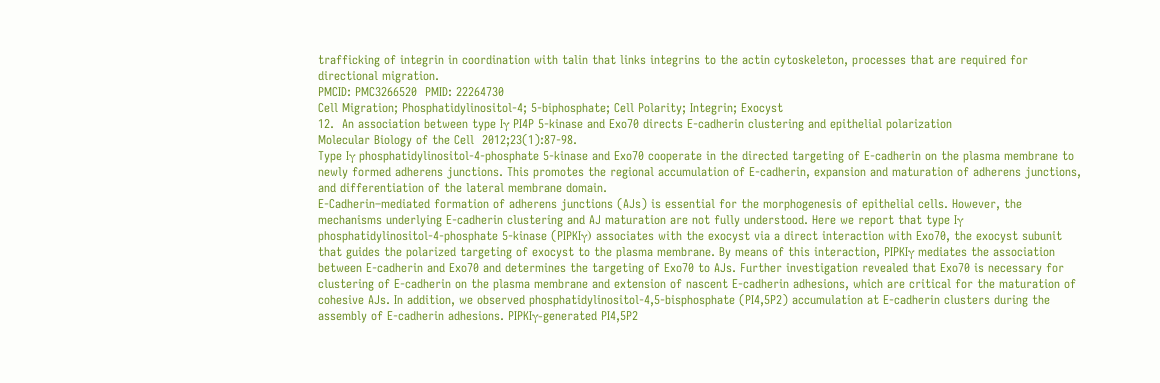trafficking of integrin in coordination with talin that links integrins to the actin cytoskeleton, processes that are required for directional migration.
PMCID: PMC3266520  PMID: 22264730
Cell Migration; Phosphatidylinositol-4; 5-biphosphate; Cell Polarity; Integrin; Exocyst
12.  An association between type Iγ PI4P 5-kinase and Exo70 directs E-cadherin clustering and epithelial polarization
Molecular Biology of the Cell  2012;23(1):87-98.
Type Iγ phosphatidylinositol-4-phosphate 5-kinase and Exo70 cooperate in the directed targeting of E-cadherin on the plasma membrane to newly formed adherens junctions. This promotes the regional accumulation of E-cadherin, expansion and maturation of adherens junctions, and differentiation of the lateral membrane domain.
E-Cadherin–mediated formation of adherens junctions (AJs) is essential for the morphogenesis of epithelial cells. However, the mechanisms underlying E-cadherin clustering and AJ maturation are not fully understood. Here we report that type Iγ phosphatidylinositol-4-phosphate 5-kinase (PIPKIγ) associates with the exocyst via a direct interaction with Exo70, the exocyst subunit that guides the polarized targeting of exocyst to the plasma membrane. By means of this interaction, PIPKIγ mediates the association between E-cadherin and Exo70 and determines the targeting of Exo70 to AJs. Further investigation revealed that Exo70 is necessary for clustering of E-cadherin on the plasma membrane and extension of nascent E-cadherin adhesions, which are critical for the maturation of cohesive AJs. In addition, we observed phosphatidylinositol-4,5-bisphosphate (PI4,5P2) accumulation at E-cadherin clusters during the assembly of E-cadherin adhesions. PIPKIγ-generated PI4,5P2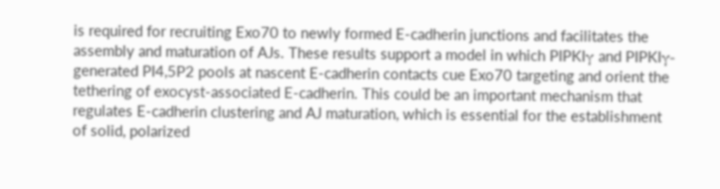is required for recruiting Exo70 to newly formed E-cadherin junctions and facilitates the assembly and maturation of AJs. These results support a model in which PIPKIγ and PIPKIγ-generated PI4,5P2 pools at nascent E-cadherin contacts cue Exo70 targeting and orient the tethering of exocyst-associated E-cadherin. This could be an important mechanism that regulates E-cadherin clustering and AJ maturation, which is essential for the establishment of solid, polarized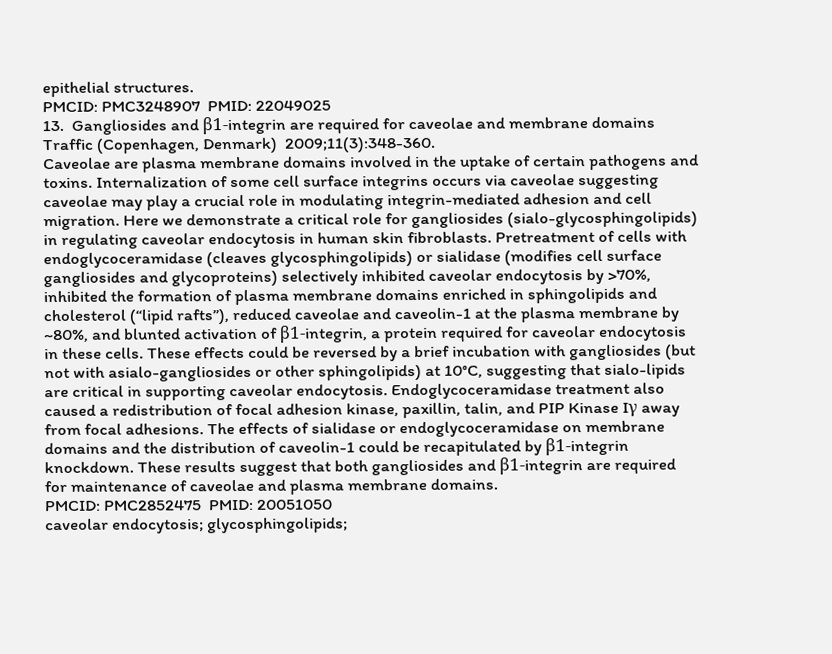epithelial structures.
PMCID: PMC3248907  PMID: 22049025
13.  Gangliosides and β1-integrin are required for caveolae and membrane domains
Traffic (Copenhagen, Denmark)  2009;11(3):348-360.
Caveolae are plasma membrane domains involved in the uptake of certain pathogens and toxins. Internalization of some cell surface integrins occurs via caveolae suggesting caveolae may play a crucial role in modulating integrin-mediated adhesion and cell migration. Here we demonstrate a critical role for gangliosides (sialo-glycosphingolipids) in regulating caveolar endocytosis in human skin fibroblasts. Pretreatment of cells with endoglycoceramidase (cleaves glycosphingolipids) or sialidase (modifies cell surface gangliosides and glycoproteins) selectively inhibited caveolar endocytosis by >70%, inhibited the formation of plasma membrane domains enriched in sphingolipids and cholesterol (“lipid rafts”), reduced caveolae and caveolin-1 at the plasma membrane by ~80%, and blunted activation of β1-integrin, a protein required for caveolar endocytosis in these cells. These effects could be reversed by a brief incubation with gangliosides (but not with asialo-gangliosides or other sphingolipids) at 10°C, suggesting that sialo-lipids are critical in supporting caveolar endocytosis. Endoglycoceramidase treatment also caused a redistribution of focal adhesion kinase, paxillin, talin, and PIP Kinase Iγ away from focal adhesions. The effects of sialidase or endoglycoceramidase on membrane domains and the distribution of caveolin-1 could be recapitulated by β1-integrin knockdown. These results suggest that both gangliosides and β1-integrin are required for maintenance of caveolae and plasma membrane domains.
PMCID: PMC2852475  PMID: 20051050
caveolar endocytosis; glycosphingolipids;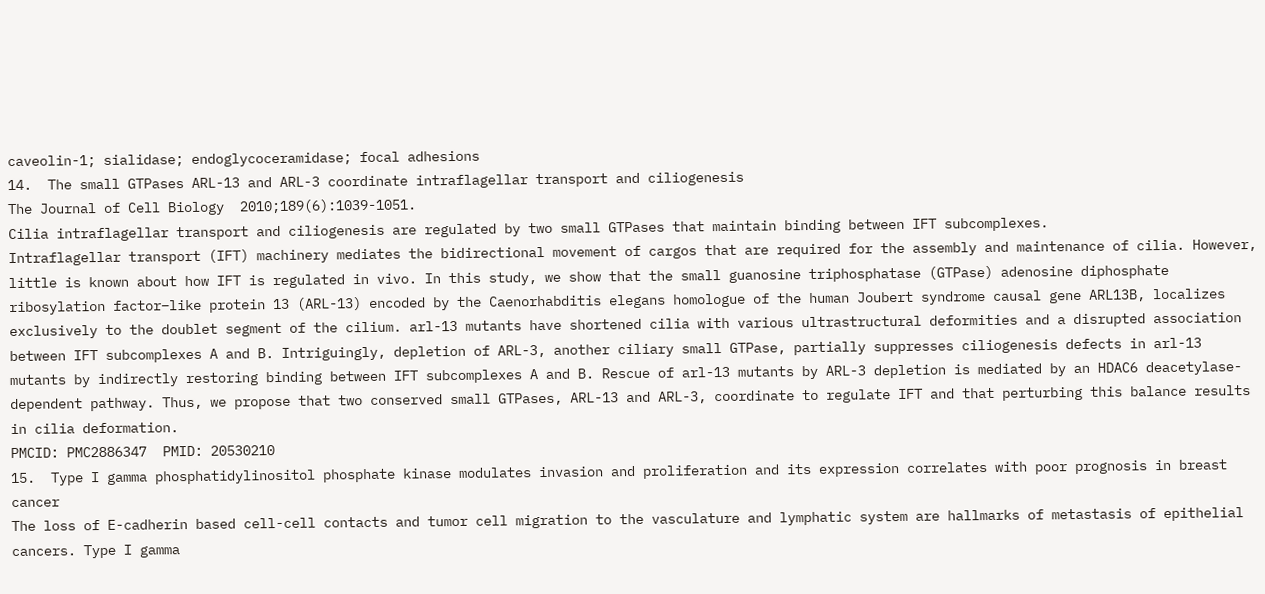caveolin-1; sialidase; endoglycoceramidase; focal adhesions
14.  The small GTPases ARL-13 and ARL-3 coordinate intraflagellar transport and ciliogenesis
The Journal of Cell Biology  2010;189(6):1039-1051.
Cilia intraflagellar transport and ciliogenesis are regulated by two small GTPases that maintain binding between IFT subcomplexes.
Intraflagellar transport (IFT) machinery mediates the bidirectional movement of cargos that are required for the assembly and maintenance of cilia. However, little is known about how IFT is regulated in vivo. In this study, we show that the small guanosine triphosphatase (GTPase) adenosine diphosphate ribosylation factor–like protein 13 (ARL-13) encoded by the Caenorhabditis elegans homologue of the human Joubert syndrome causal gene ARL13B, localizes exclusively to the doublet segment of the cilium. arl-13 mutants have shortened cilia with various ultrastructural deformities and a disrupted association between IFT subcomplexes A and B. Intriguingly, depletion of ARL-3, another ciliary small GTPase, partially suppresses ciliogenesis defects in arl-13 mutants by indirectly restoring binding between IFT subcomplexes A and B. Rescue of arl-13 mutants by ARL-3 depletion is mediated by an HDAC6 deacetylase-dependent pathway. Thus, we propose that two conserved small GTPases, ARL-13 and ARL-3, coordinate to regulate IFT and that perturbing this balance results in cilia deformation.
PMCID: PMC2886347  PMID: 20530210
15.  Type I gamma phosphatidylinositol phosphate kinase modulates invasion and proliferation and its expression correlates with poor prognosis in breast cancer
The loss of E-cadherin based cell-cell contacts and tumor cell migration to the vasculature and lymphatic system are hallmarks of metastasis of epithelial cancers. Type I gamma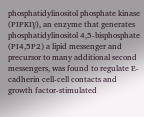phosphatidylinositol phosphate kinase (PIPKIγ), an enzyme that generates phosphatidylinositol 4,5-bisphosphate (PI4,5P2) a lipid messenger and precursor to many additional second messengers, was found to regulate E-cadherin cell-cell contacts and growth factor-stimulated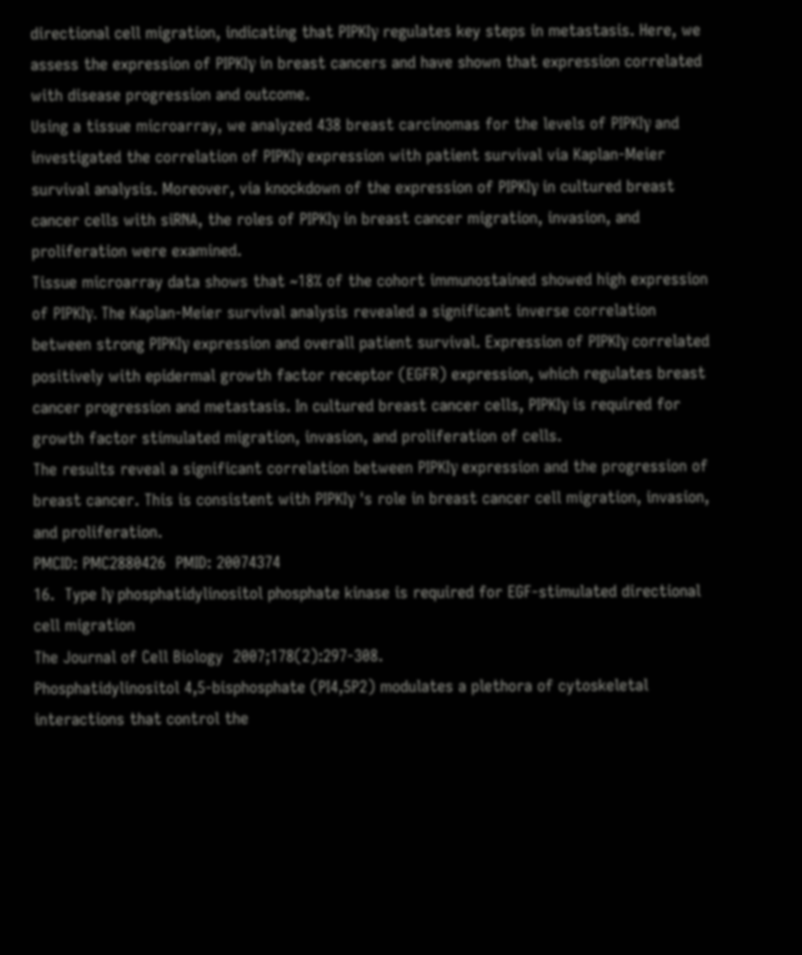directional cell migration, indicating that PIPKIγ regulates key steps in metastasis. Here, we assess the expression of PIPKIγ in breast cancers and have shown that expression correlated with disease progression and outcome.
Using a tissue microarray, we analyzed 438 breast carcinomas for the levels of PIPKIγ and investigated the correlation of PIPKIγ expression with patient survival via Kaplan-Meier survival analysis. Moreover, via knockdown of the expression of PIPKIγ in cultured breast cancer cells with siRNA, the roles of PIPKIγ in breast cancer migration, invasion, and proliferation were examined.
Tissue microarray data shows that ~18% of the cohort immunostained showed high expression of PIPKIγ. The Kaplan-Meier survival analysis revealed a significant inverse correlation between strong PIPKIγ expression and overall patient survival. Expression of PIPKIγ correlated positively with epidermal growth factor receptor (EGFR) expression, which regulates breast cancer progression and metastasis. In cultured breast cancer cells, PIPKIγ is required for growth factor stimulated migration, invasion, and proliferation of cells.
The results reveal a significant correlation between PIPKIγ expression and the progression of breast cancer. This is consistent with PIPKIγ 's role in breast cancer cell migration, invasion, and proliferation.
PMCID: PMC2880426  PMID: 20074374
16.  Type Iγ phosphatidylinositol phosphate kinase is required for EGF-stimulated directional cell migration
The Journal of Cell Biology  2007;178(2):297-308.
Phosphatidylinositol 4,5-bisphosphate (PI4,5P2) modulates a plethora of cytoskeletal interactions that control the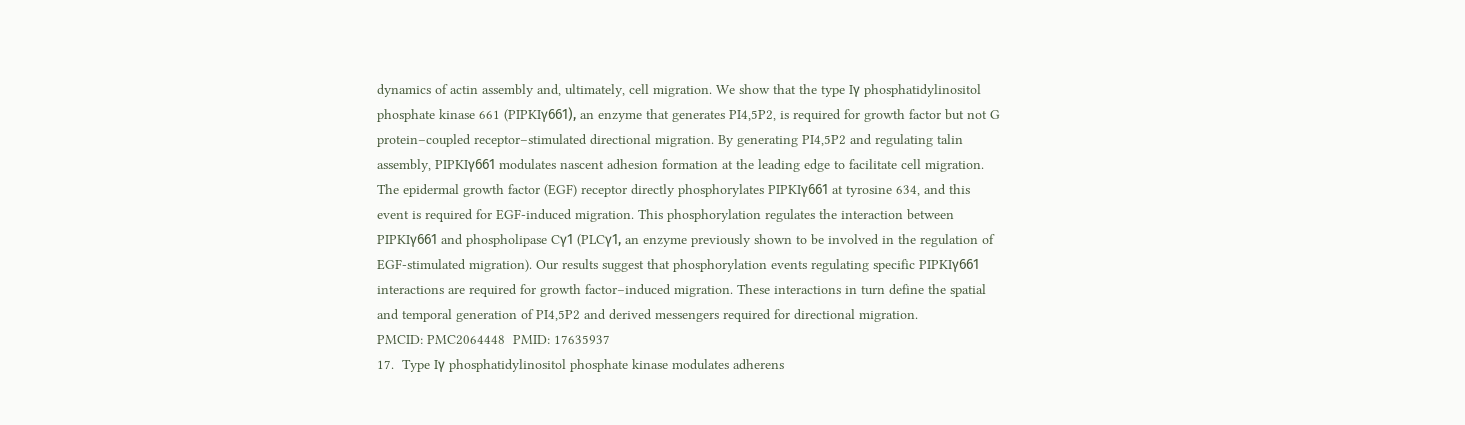dynamics of actin assembly and, ultimately, cell migration. We show that the type Iγ phosphatidylinositol phosphate kinase 661 (PIPKIγ661), an enzyme that generates PI4,5P2, is required for growth factor but not G protein–coupled receptor–stimulated directional migration. By generating PI4,5P2 and regulating talin assembly, PIPKIγ661 modulates nascent adhesion formation at the leading edge to facilitate cell migration. The epidermal growth factor (EGF) receptor directly phosphorylates PIPKIγ661 at tyrosine 634, and this event is required for EGF-induced migration. This phosphorylation regulates the interaction between PIPKIγ661 and phospholipase Cγ1 (PLCγ1, an enzyme previously shown to be involved in the regulation of EGF-stimulated migration). Our results suggest that phosphorylation events regulating specific PIPKIγ661 interactions are required for growth factor–induced migration. These interactions in turn define the spatial and temporal generation of PI4,5P2 and derived messengers required for directional migration.
PMCID: PMC2064448  PMID: 17635937
17.  Type Iγ phosphatidylinositol phosphate kinase modulates adherens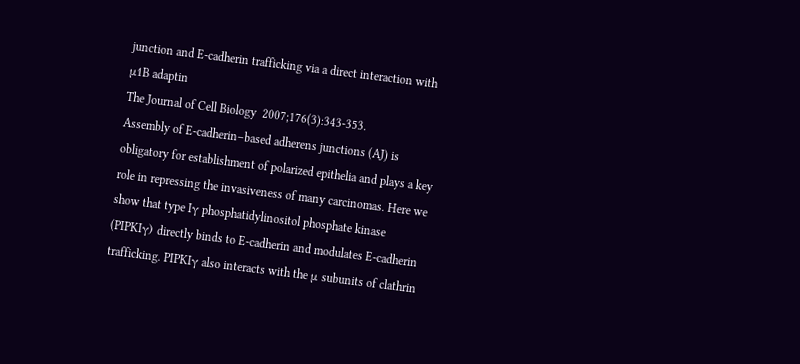junction and E-cadherin trafficking via a direct interaction with μ1B adaptin
The Journal of Cell Biology  2007;176(3):343-353.
Assembly of E-cadherin–based adherens junctions (AJ) is obligatory for establishment of polarized epithelia and plays a key role in repressing the invasiveness of many carcinomas. Here we show that type Iγ phosphatidylinositol phosphate kinase (PIPKIγ) directly binds to E-cadherin and modulates E-cadherin trafficking. PIPKIγ also interacts with the μ subunits of clathrin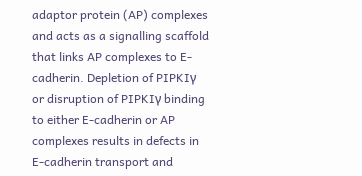adaptor protein (AP) complexes and acts as a signalling scaffold that links AP complexes to E-cadherin. Depletion of PIPKIγ or disruption of PIPKIγ binding to either E-cadherin or AP complexes results in defects in E-cadherin transport and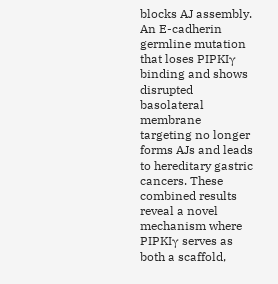blocks AJ assembly. An E-cadherin germline mutation that loses PIPKIγ binding and shows disrupted basolateral membrane targeting no longer forms AJs and leads to hereditary gastric cancers. These combined results reveal a novel mechanism where PIPKIγ serves as both a scaffold,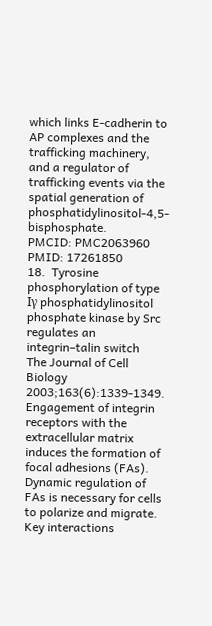which links E-cadherin to AP complexes and the trafficking machinery, and a regulator of trafficking events via the spatial generation of phosphatidylinositol-4,5-bisphosphate.
PMCID: PMC2063960  PMID: 17261850
18.  Tyrosine phosphorylation of type Iγ phosphatidylinositol phosphate kinase by Src regulates an integrin–talin switch
The Journal of Cell Biology  2003;163(6):1339-1349.
Engagement of integrin receptors with the extracellular matrix induces the formation of focal adhesions (FAs). Dynamic regulation of FAs is necessary for cells to polarize and migrate. Key interactions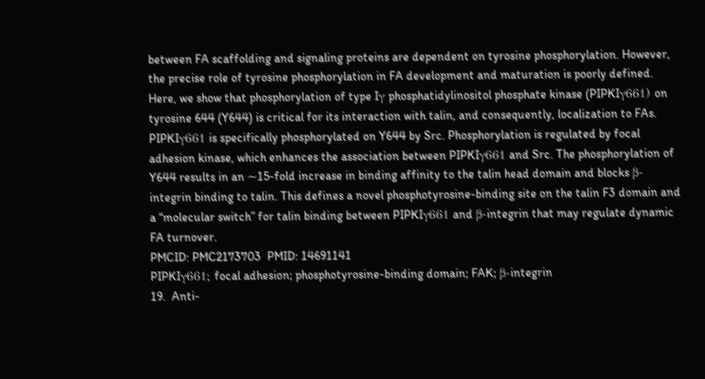between FA scaffolding and signaling proteins are dependent on tyrosine phosphorylation. However, the precise role of tyrosine phosphorylation in FA development and maturation is poorly defined. Here, we show that phosphorylation of type Iγ phosphatidylinositol phosphate kinase (PIPKIγ661) on tyrosine 644 (Y644) is critical for its interaction with talin, and consequently, localization to FAs. PIPKIγ661 is specifically phosphorylated on Y644 by Src. Phosphorylation is regulated by focal adhesion kinase, which enhances the association between PIPKIγ661 and Src. The phosphorylation of Y644 results in an ∼15-fold increase in binding affinity to the talin head domain and blocks β-integrin binding to talin. This defines a novel phosphotyrosine-binding site on the talin F3 domain and a “molecular switch” for talin binding between PIPKIγ661 and β-integrin that may regulate dynamic FA turnover.
PMCID: PMC2173703  PMID: 14691141
PIPKIγ661; focal adhesion; phosphotyrosine-binding domain; FAK; β-integrin
19.  Anti-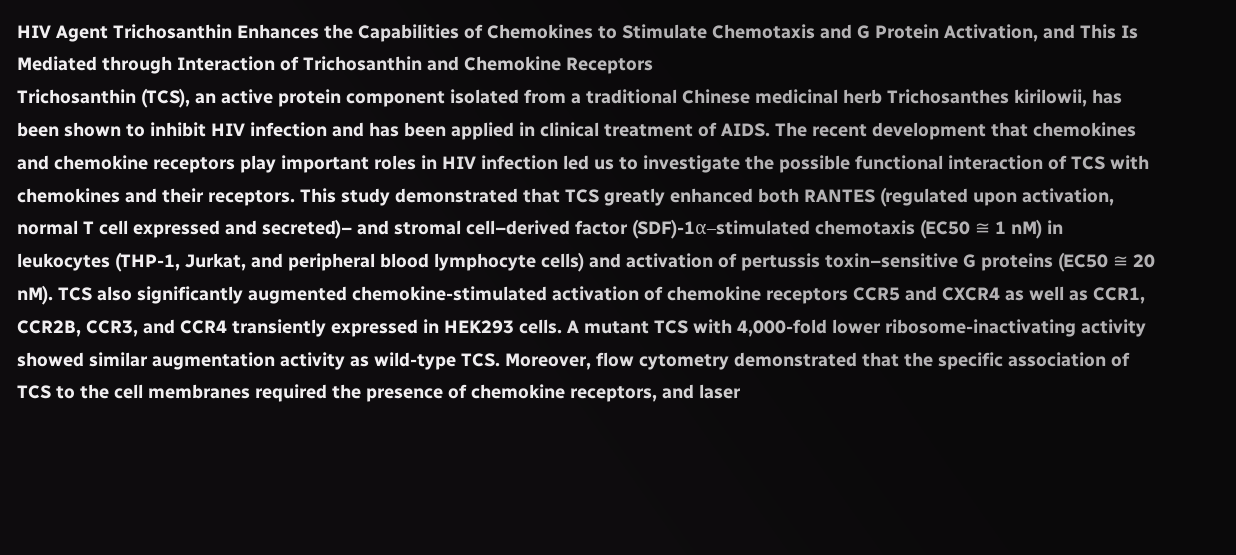HIV Agent Trichosanthin Enhances the Capabilities of Chemokines to Stimulate Chemotaxis and G Protein Activation, and This Is Mediated through Interaction of Trichosanthin and Chemokine Receptors
Trichosanthin (TCS), an active protein component isolated from a traditional Chinese medicinal herb Trichosanthes kirilowii, has been shown to inhibit HIV infection and has been applied in clinical treatment of AIDS. The recent development that chemokines and chemokine receptors play important roles in HIV infection led us to investigate the possible functional interaction of TCS with chemokines and their receptors. This study demonstrated that TCS greatly enhanced both RANTES (regulated upon activation, normal T cell expressed and secreted)– and stromal cell–derived factor (SDF)-1α–stimulated chemotaxis (EC50 ≅ 1 nM) in leukocytes (THP-1, Jurkat, and peripheral blood lymphocyte cells) and activation of pertussis toxin–sensitive G proteins (EC50 ≅ 20 nM). TCS also significantly augmented chemokine-stimulated activation of chemokine receptors CCR5 and CXCR4 as well as CCR1, CCR2B, CCR3, and CCR4 transiently expressed in HEK293 cells. A mutant TCS with 4,000-fold lower ribosome-inactivating activity showed similar augmentation activity as wild-type TCS. Moreover, flow cytometry demonstrated that the specific association of TCS to the cell membranes required the presence of chemokine receptors, and laser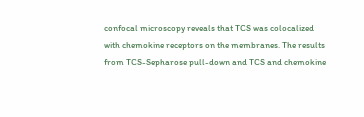confocal microscopy reveals that TCS was colocalized with chemokine receptors on the membranes. The results from TCS-Sepharose pull-down and TCS and chemokine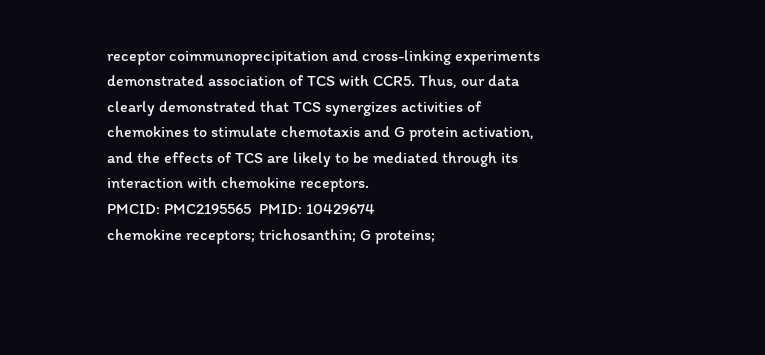receptor coimmunoprecipitation and cross-linking experiments demonstrated association of TCS with CCR5. Thus, our data clearly demonstrated that TCS synergizes activities of chemokines to stimulate chemotaxis and G protein activation, and the effects of TCS are likely to be mediated through its interaction with chemokine receptors.
PMCID: PMC2195565  PMID: 10429674
chemokine receptors; trichosanthin; G proteins;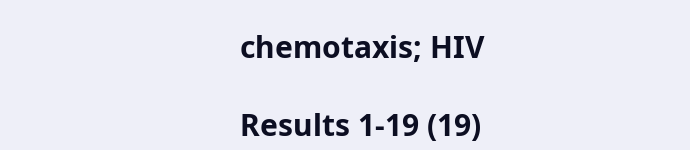chemotaxis; HIV

Results 1-19 (19)